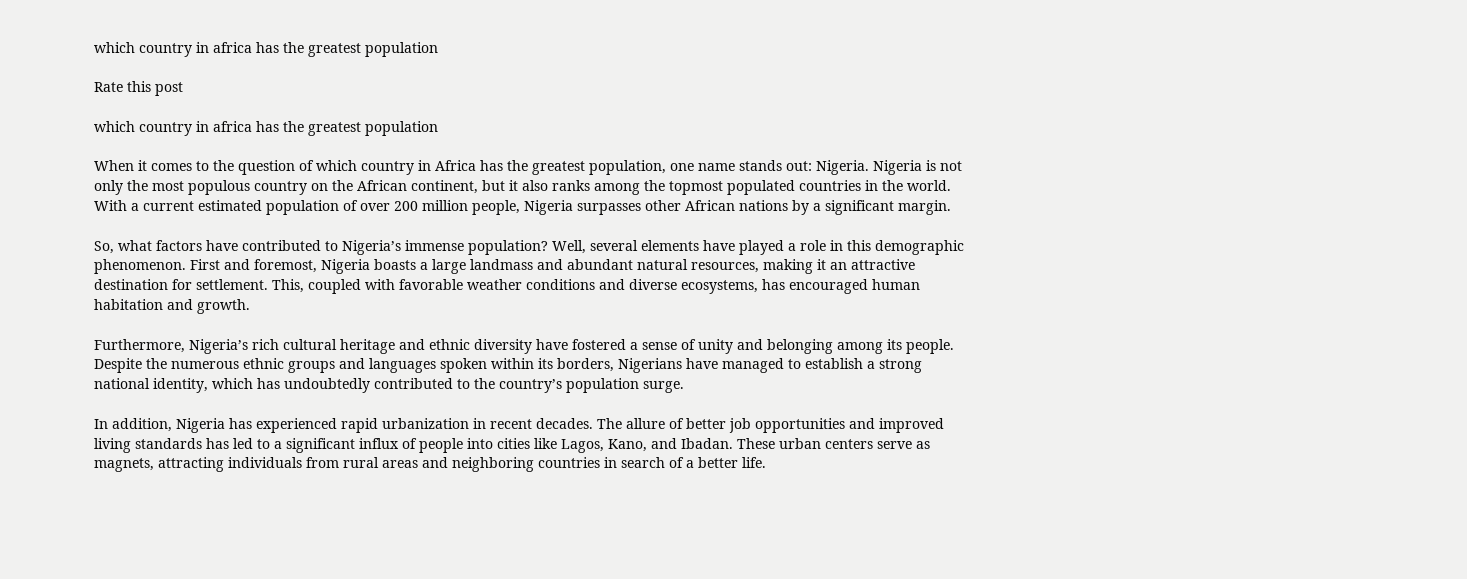which country in africa has the greatest population

Rate this post

which country in africa has the greatest population

When it comes to the question of which country in Africa has the greatest population, one name stands out: Nigeria. Nigeria is not only the most populous country on the African continent, but it also ranks among the topmost populated countries in the world. With a current estimated population of over 200 million people, Nigeria surpasses other African nations by a significant margin.

So, what factors have contributed to Nigeria’s immense population? Well, several elements have played a role in this demographic phenomenon. First and foremost, Nigeria boasts a large landmass and abundant natural resources, making it an attractive destination for settlement. This, coupled with favorable weather conditions and diverse ecosystems, has encouraged human habitation and growth.

Furthermore, Nigeria’s rich cultural heritage and ethnic diversity have fostered a sense of unity and belonging among its people. Despite the numerous ethnic groups and languages spoken within its borders, Nigerians have managed to establish a strong national identity, which has undoubtedly contributed to the country’s population surge.

In addition, Nigeria has experienced rapid urbanization in recent decades. The allure of better job opportunities and improved living standards has led to a significant influx of people into cities like Lagos, Kano, and Ibadan. These urban centers serve as magnets, attracting individuals from rural areas and neighboring countries in search of a better life.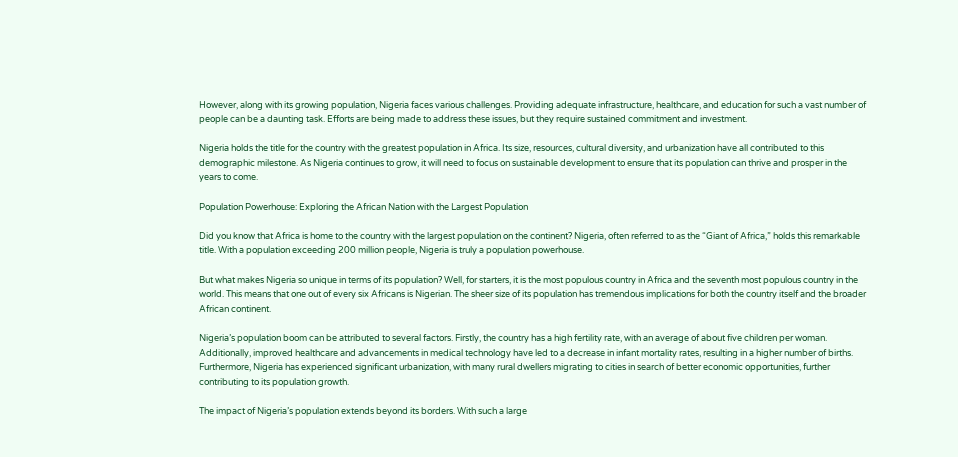However, along with its growing population, Nigeria faces various challenges. Providing adequate infrastructure, healthcare, and education for such a vast number of people can be a daunting task. Efforts are being made to address these issues, but they require sustained commitment and investment.

Nigeria holds the title for the country with the greatest population in Africa. Its size, resources, cultural diversity, and urbanization have all contributed to this demographic milestone. As Nigeria continues to grow, it will need to focus on sustainable development to ensure that its population can thrive and prosper in the years to come.

Population Powerhouse: Exploring the African Nation with the Largest Population

Did you know that Africa is home to the country with the largest population on the continent? Nigeria, often referred to as the “Giant of Africa,” holds this remarkable title. With a population exceeding 200 million people, Nigeria is truly a population powerhouse.

But what makes Nigeria so unique in terms of its population? Well, for starters, it is the most populous country in Africa and the seventh most populous country in the world. This means that one out of every six Africans is Nigerian. The sheer size of its population has tremendous implications for both the country itself and the broader African continent.

Nigeria’s population boom can be attributed to several factors. Firstly, the country has a high fertility rate, with an average of about five children per woman. Additionally, improved healthcare and advancements in medical technology have led to a decrease in infant mortality rates, resulting in a higher number of births. Furthermore, Nigeria has experienced significant urbanization, with many rural dwellers migrating to cities in search of better economic opportunities, further contributing to its population growth.

The impact of Nigeria’s population extends beyond its borders. With such a large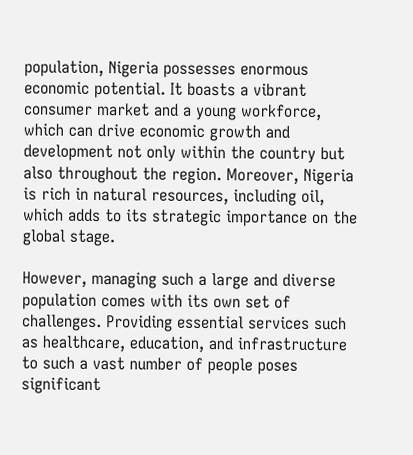population, Nigeria possesses enormous economic potential. It boasts a vibrant consumer market and a young workforce, which can drive economic growth and development not only within the country but also throughout the region. Moreover, Nigeria is rich in natural resources, including oil, which adds to its strategic importance on the global stage.

However, managing such a large and diverse population comes with its own set of challenges. Providing essential services such as healthcare, education, and infrastructure to such a vast number of people poses significant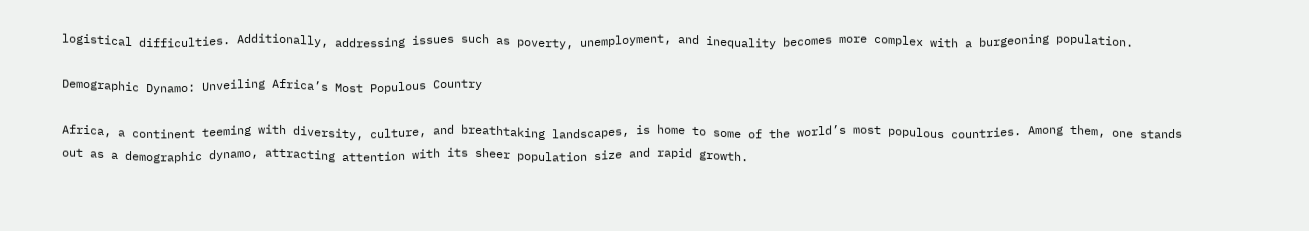logistical difficulties. Additionally, addressing issues such as poverty, unemployment, and inequality becomes more complex with a burgeoning population.

Demographic Dynamo: Unveiling Africa’s Most Populous Country

Africa, a continent teeming with diversity, culture, and breathtaking landscapes, is home to some of the world’s most populous countries. Among them, one stands out as a demographic dynamo, attracting attention with its sheer population size and rapid growth.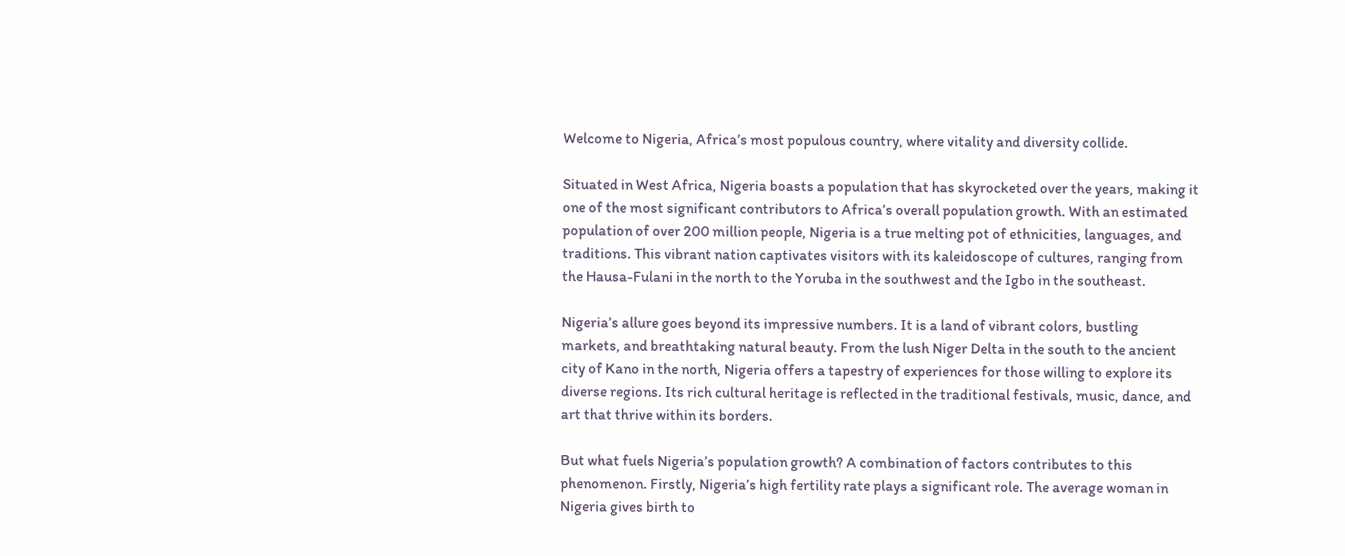Welcome to Nigeria, Africa’s most populous country, where vitality and diversity collide.

Situated in West Africa, Nigeria boasts a population that has skyrocketed over the years, making it one of the most significant contributors to Africa’s overall population growth. With an estimated population of over 200 million people, Nigeria is a true melting pot of ethnicities, languages, and traditions. This vibrant nation captivates visitors with its kaleidoscope of cultures, ranging from the Hausa-Fulani in the north to the Yoruba in the southwest and the Igbo in the southeast.

Nigeria’s allure goes beyond its impressive numbers. It is a land of vibrant colors, bustling markets, and breathtaking natural beauty. From the lush Niger Delta in the south to the ancient city of Kano in the north, Nigeria offers a tapestry of experiences for those willing to explore its diverse regions. Its rich cultural heritage is reflected in the traditional festivals, music, dance, and art that thrive within its borders.

But what fuels Nigeria’s population growth? A combination of factors contributes to this phenomenon. Firstly, Nigeria’s high fertility rate plays a significant role. The average woman in Nigeria gives birth to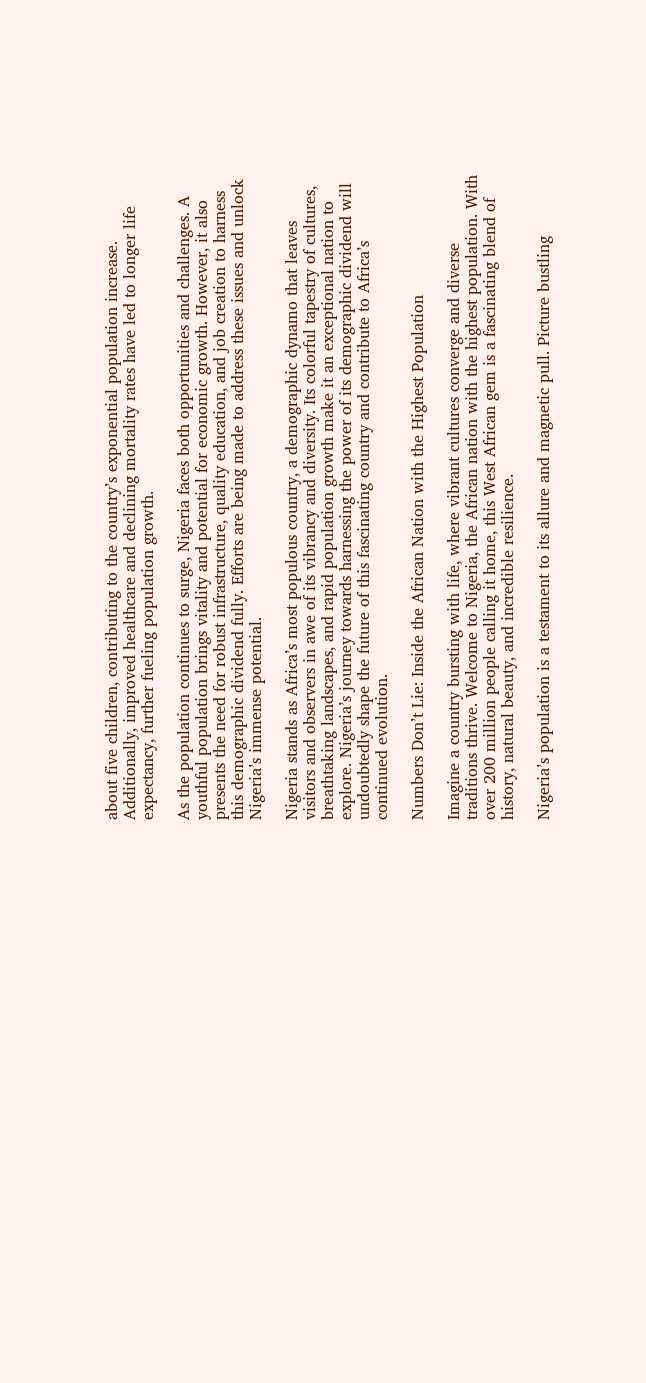about five children, contributing to the country’s exponential population increase. Additionally, improved healthcare and declining mortality rates have led to longer life expectancy, further fueling population growth.

As the population continues to surge, Nigeria faces both opportunities and challenges. A youthful population brings vitality and potential for economic growth. However, it also presents the need for robust infrastructure, quality education, and job creation to harness this demographic dividend fully. Efforts are being made to address these issues and unlock Nigeria’s immense potential.

Nigeria stands as Africa’s most populous country, a demographic dynamo that leaves visitors and observers in awe of its vibrancy and diversity. Its colorful tapestry of cultures, breathtaking landscapes, and rapid population growth make it an exceptional nation to explore. Nigeria’s journey towards harnessing the power of its demographic dividend will undoubtedly shape the future of this fascinating country and contribute to Africa’s continued evolution.

Numbers Don’t Lie: Inside the African Nation with the Highest Population

Imagine a country bursting with life, where vibrant cultures converge and diverse traditions thrive. Welcome to Nigeria, the African nation with the highest population. With over 200 million people calling it home, this West African gem is a fascinating blend of history, natural beauty, and incredible resilience.

Nigeria’s population is a testament to its allure and magnetic pull. Picture bustling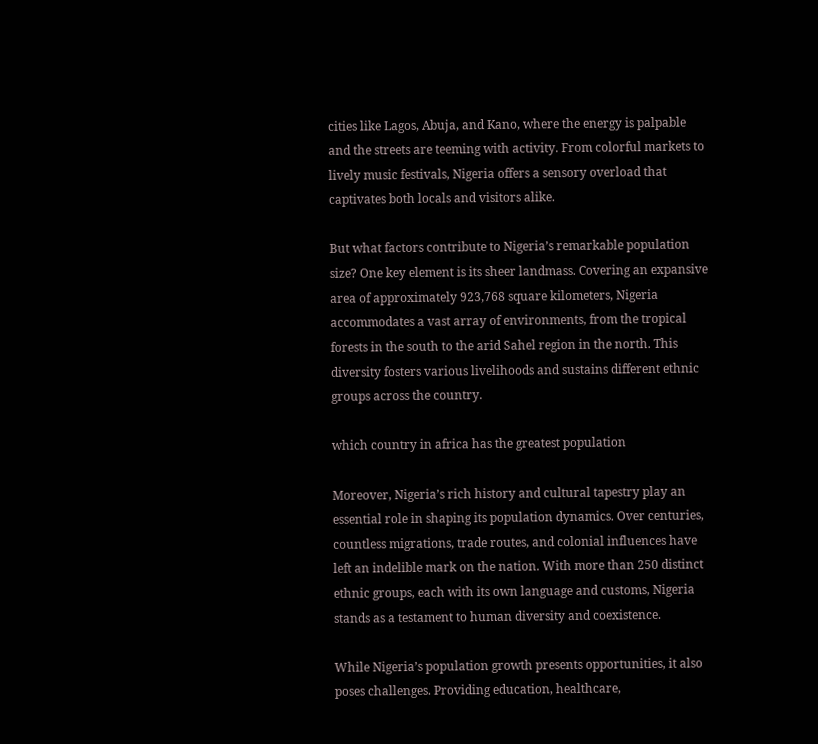cities like Lagos, Abuja, and Kano, where the energy is palpable and the streets are teeming with activity. From colorful markets to lively music festivals, Nigeria offers a sensory overload that captivates both locals and visitors alike.

But what factors contribute to Nigeria’s remarkable population size? One key element is its sheer landmass. Covering an expansive area of approximately 923,768 square kilometers, Nigeria accommodates a vast array of environments, from the tropical forests in the south to the arid Sahel region in the north. This diversity fosters various livelihoods and sustains different ethnic groups across the country.

which country in africa has the greatest population

Moreover, Nigeria’s rich history and cultural tapestry play an essential role in shaping its population dynamics. Over centuries, countless migrations, trade routes, and colonial influences have left an indelible mark on the nation. With more than 250 distinct ethnic groups, each with its own language and customs, Nigeria stands as a testament to human diversity and coexistence.

While Nigeria’s population growth presents opportunities, it also poses challenges. Providing education, healthcare,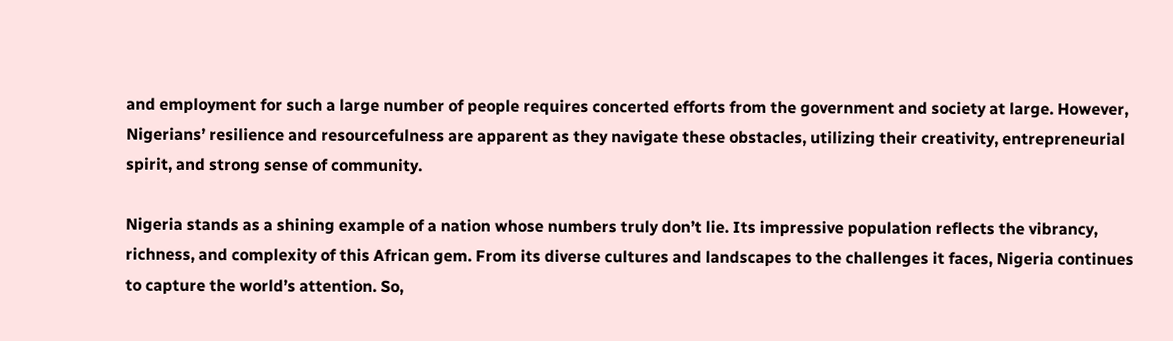and employment for such a large number of people requires concerted efforts from the government and society at large. However, Nigerians’ resilience and resourcefulness are apparent as they navigate these obstacles, utilizing their creativity, entrepreneurial spirit, and strong sense of community.

Nigeria stands as a shining example of a nation whose numbers truly don’t lie. Its impressive population reflects the vibrancy, richness, and complexity of this African gem. From its diverse cultures and landscapes to the challenges it faces, Nigeria continues to capture the world’s attention. So,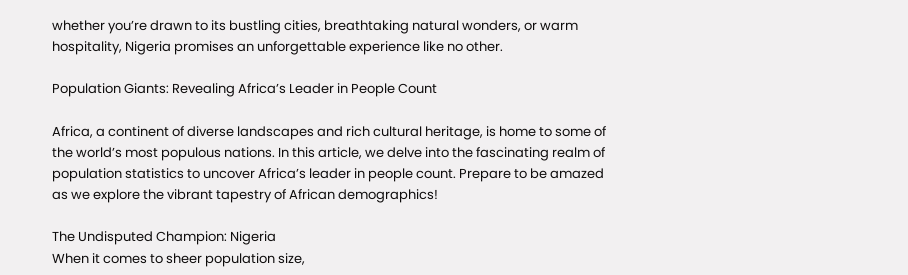whether you’re drawn to its bustling cities, breathtaking natural wonders, or warm hospitality, Nigeria promises an unforgettable experience like no other.

Population Giants: Revealing Africa’s Leader in People Count

Africa, a continent of diverse landscapes and rich cultural heritage, is home to some of the world’s most populous nations. In this article, we delve into the fascinating realm of population statistics to uncover Africa’s leader in people count. Prepare to be amazed as we explore the vibrant tapestry of African demographics!

The Undisputed Champion: Nigeria
When it comes to sheer population size,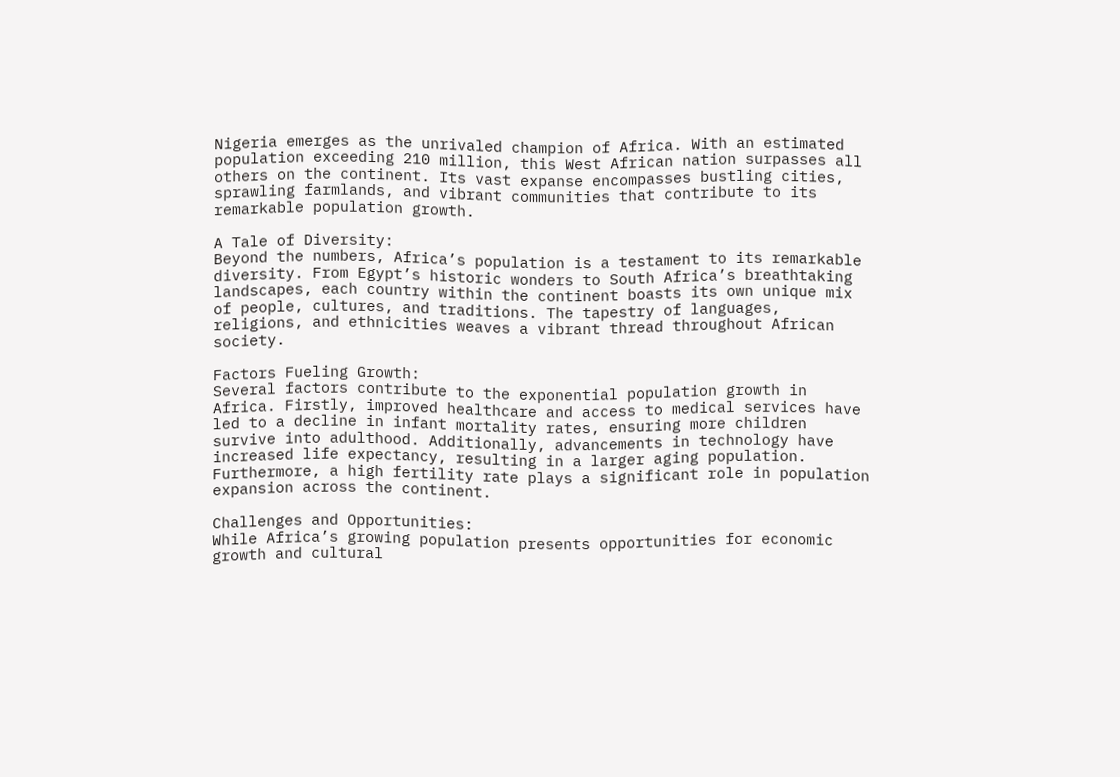Nigeria emerges as the unrivaled champion of Africa. With an estimated population exceeding 210 million, this West African nation surpasses all others on the continent. Its vast expanse encompasses bustling cities, sprawling farmlands, and vibrant communities that contribute to its remarkable population growth.

A Tale of Diversity:
Beyond the numbers, Africa’s population is a testament to its remarkable diversity. From Egypt’s historic wonders to South Africa’s breathtaking landscapes, each country within the continent boasts its own unique mix of people, cultures, and traditions. The tapestry of languages, religions, and ethnicities weaves a vibrant thread throughout African society.

Factors Fueling Growth:
Several factors contribute to the exponential population growth in Africa. Firstly, improved healthcare and access to medical services have led to a decline in infant mortality rates, ensuring more children survive into adulthood. Additionally, advancements in technology have increased life expectancy, resulting in a larger aging population. Furthermore, a high fertility rate plays a significant role in population expansion across the continent.

Challenges and Opportunities:
While Africa’s growing population presents opportunities for economic growth and cultural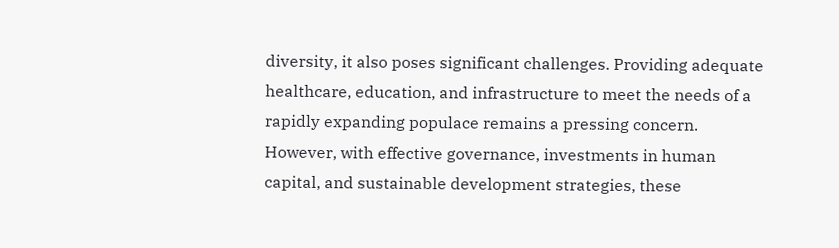diversity, it also poses significant challenges. Providing adequate healthcare, education, and infrastructure to meet the needs of a rapidly expanding populace remains a pressing concern. However, with effective governance, investments in human capital, and sustainable development strategies, these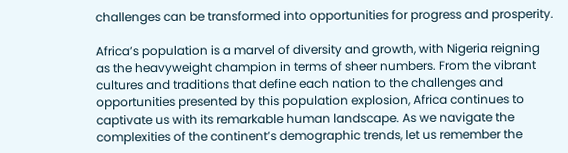challenges can be transformed into opportunities for progress and prosperity.

Africa’s population is a marvel of diversity and growth, with Nigeria reigning as the heavyweight champion in terms of sheer numbers. From the vibrant cultures and traditions that define each nation to the challenges and opportunities presented by this population explosion, Africa continues to captivate us with its remarkable human landscape. As we navigate the complexities of the continent’s demographic trends, let us remember the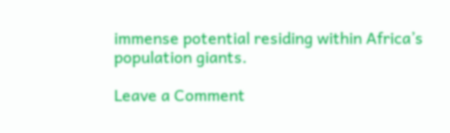immense potential residing within Africa’s population giants.

Leave a Comment